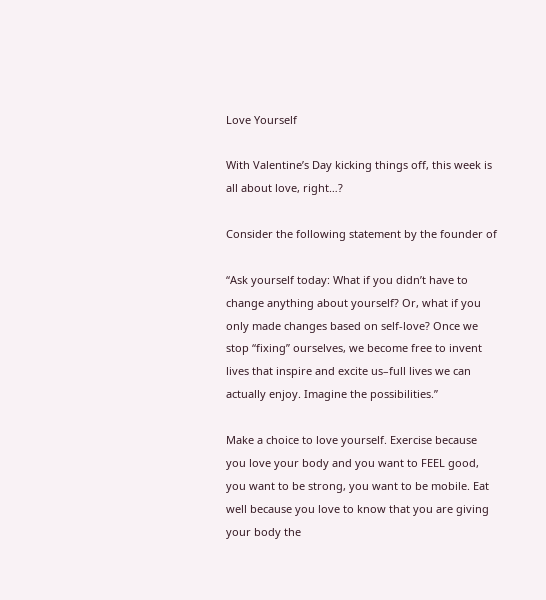Love Yourself

With Valentine’s Day kicking things off, this week is all about love, right…?

Consider the following statement by the founder of

“Ask yourself today: What if you didn’t have to change anything about yourself? Or, what if you only made changes based on self-love? Once we stop “fixing” ourselves, we become free to invent lives that inspire and excite us–full lives we can actually enjoy. Imagine the possibilities.”

Make a choice to love yourself. Exercise because you love your body and you want to FEEL good, you want to be strong, you want to be mobile. Eat well because you love to know that you are giving your body the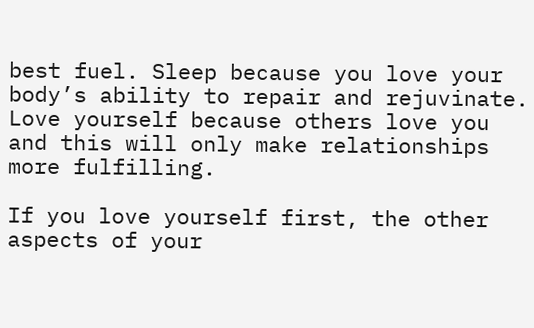best fuel. Sleep because you love your body’s ability to repair and rejuvinate. Love yourself because others love you and this will only make relationships more fulfilling.

If you love yourself first, the other aspects of your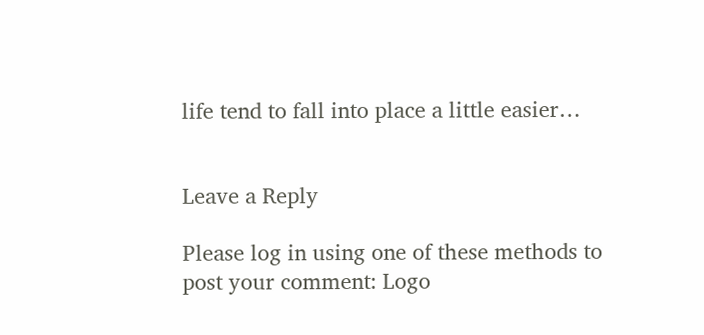life tend to fall into place a little easier…


Leave a Reply

Please log in using one of these methods to post your comment: Logo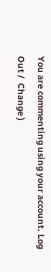You are commenting using your account. Log Out /  Change )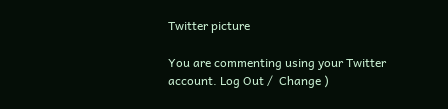Twitter picture

You are commenting using your Twitter account. Log Out /  Change )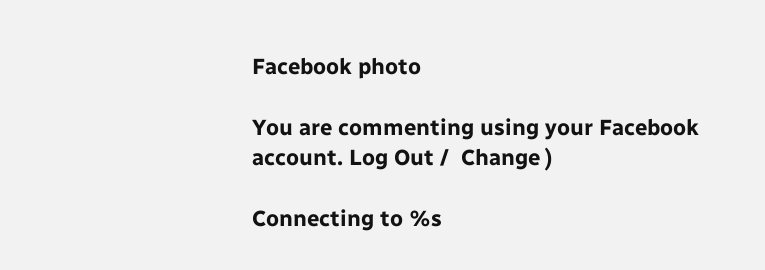Facebook photo

You are commenting using your Facebook account. Log Out /  Change )

Connecting to %s